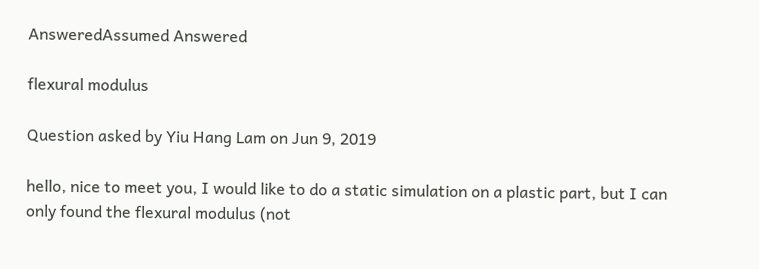AnsweredAssumed Answered

flexural modulus

Question asked by Yiu Hang Lam on Jun 9, 2019

hello, nice to meet you, I would like to do a static simulation on a plastic part, but I can only found the flexural modulus (not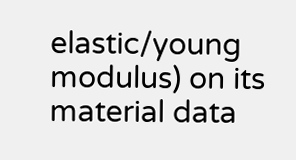elastic/young modulus) on its material data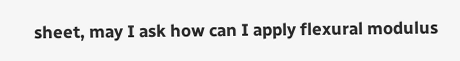sheet, may I ask how can I apply flexural modulus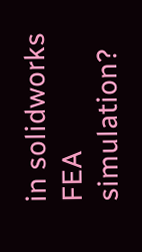in solidworks FEA simulation?